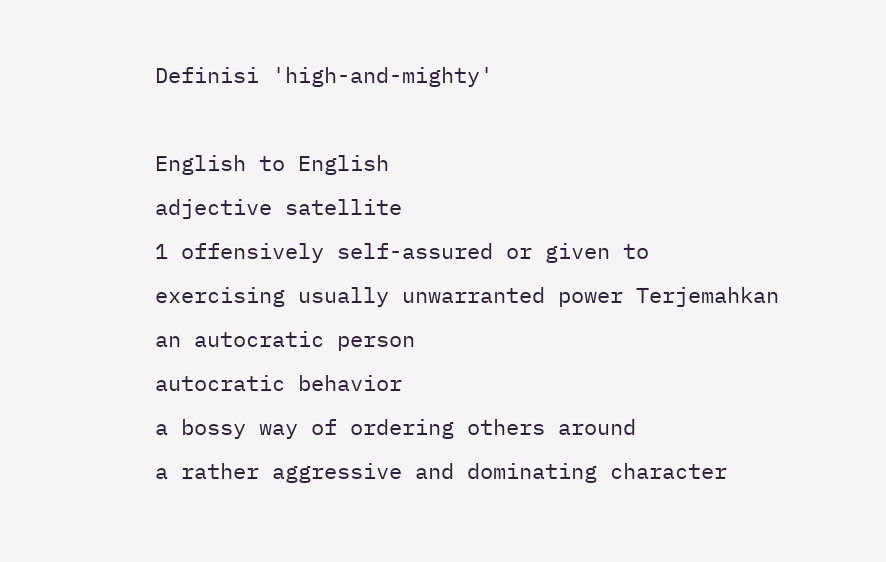Definisi 'high-and-mighty'

English to English
adjective satellite
1 offensively self-assured or given to exercising usually unwarranted power Terjemahkan
an autocratic person
autocratic behavior
a bossy way of ordering others around
a rather aggressive and dominating character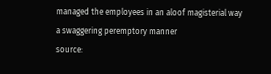managed the employees in an aloof magisterial way
a swaggering peremptory manner
source: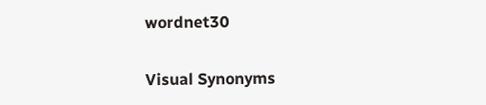wordnet30

Visual Synonyms